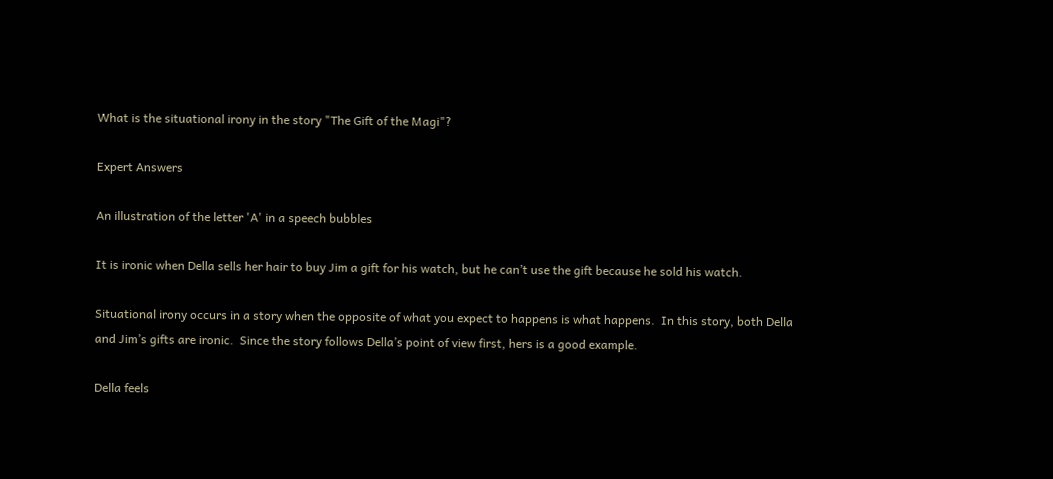What is the situational irony in the story "The Gift of the Magi"?

Expert Answers

An illustration of the letter 'A' in a speech bubbles

It is ironic when Della sells her hair to buy Jim a gift for his watch, but he can’t use the gift because he sold his watch.

Situational irony occurs in a story when the opposite of what you expect to happens is what happens.  In this story, both Della and Jim’s gifts are ironic.  Since the story follows Della’s point of view first, hers is a good example.

Della feels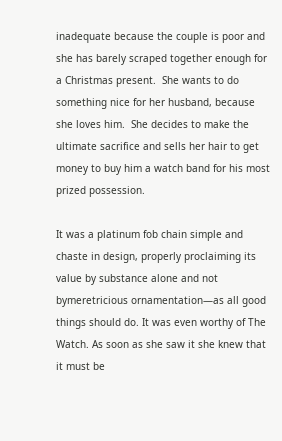inadequate because the couple is poor and she has barely scraped together enough for a Christmas present.  She wants to do something nice for her husband, because she loves him.  She decides to make the ultimate sacrifice and sells her hair to get money to buy him a watch band for his most prized possession.

It was a platinum fob chain simple and chaste in design, properly proclaiming its value by substance alone and not bymeretricious ornamentation—as all good things should do. It was even worthy of The Watch. As soon as she saw it she knew that it must be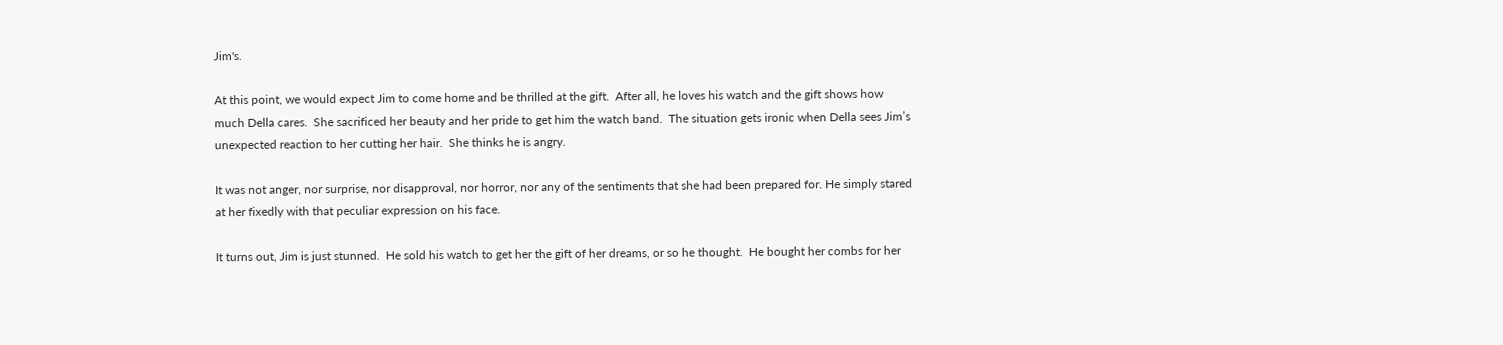Jim's.

At this point, we would expect Jim to come home and be thrilled at the gift.  After all, he loves his watch and the gift shows how much Della cares.  She sacrificed her beauty and her pride to get him the watch band.  The situation gets ironic when Della sees Jim’s unexpected reaction to her cutting her hair.  She thinks he is angry.

It was not anger, nor surprise, nor disapproval, nor horror, nor any of the sentiments that she had been prepared for. He simply stared at her fixedly with that peculiar expression on his face.

It turns out, Jim is just stunned.  He sold his watch to get her the gift of her dreams, or so he thought.  He bought her combs for her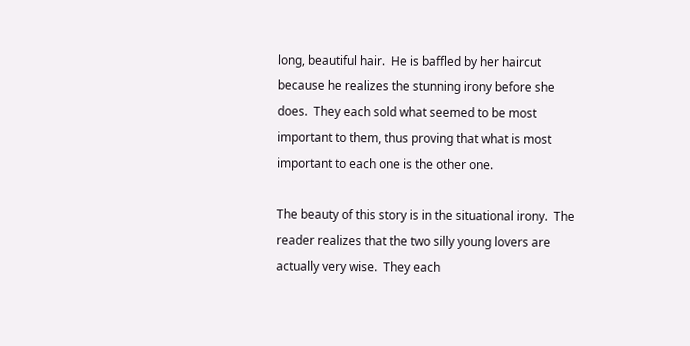long, beautiful hair.  He is baffled by her haircut because he realizes the stunning irony before she does.  They each sold what seemed to be most important to them, thus proving that what is most important to each one is the other one.

The beauty of this story is in the situational irony.  The reader realizes that the two silly young lovers are actually very wise.  They each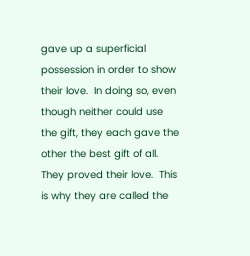gave up a superficial possession in order to show their love.  In doing so, even though neither could use the gift, they each gave the other the best gift of all.  They proved their love.  This is why they are called the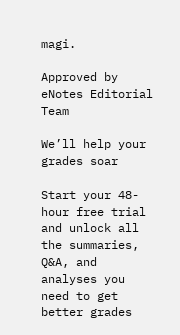magi.

Approved by eNotes Editorial Team

We’ll help your grades soar

Start your 48-hour free trial and unlock all the summaries, Q&A, and analyses you need to get better grades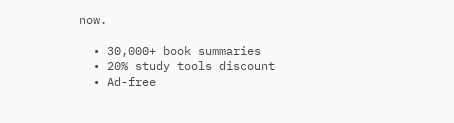now.

  • 30,000+ book summaries
  • 20% study tools discount
  • Ad-free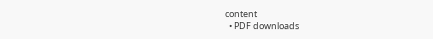content
  • PDF downloads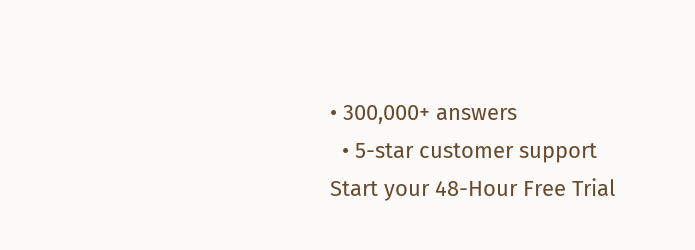• 300,000+ answers
  • 5-star customer support
Start your 48-Hour Free Trial